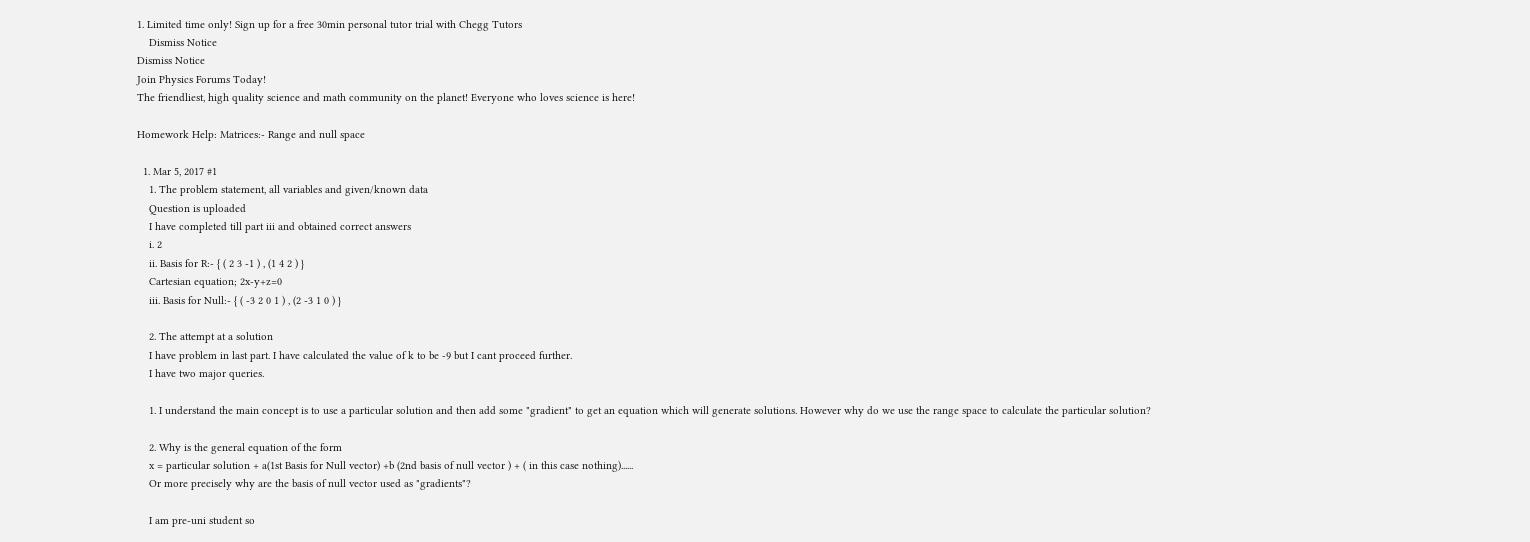1. Limited time only! Sign up for a free 30min personal tutor trial with Chegg Tutors
    Dismiss Notice
Dismiss Notice
Join Physics Forums Today!
The friendliest, high quality science and math community on the planet! Everyone who loves science is here!

Homework Help: Matrices:- Range and null space

  1. Mar 5, 2017 #1
    1. The problem statement, all variables and given/known data
    Question is uploaded
    I have completed till part iii and obtained correct answers
    i. 2
    ii. Basis for R:- { ( 2 3 -1 ) , (1 4 2 ) }
    Cartesian equation; 2x-y+z=0
    iii. Basis for Null:- { ( -3 2 0 1 ) , (2 -3 1 0 ) }

    2. The attempt at a solution
    I have problem in last part. I have calculated the value of k to be -9 but I cant proceed further.
    I have two major queries.

    1. I understand the main concept is to use a particular solution and then add some "gradient" to get an equation which will generate solutions. However why do we use the range space to calculate the particular solution?

    2. Why is the general equation of the form
    x = particular solution + a(1st Basis for Null vector) +b (2nd basis of null vector ) + ( in this case nothing)......
    Or more precisely why are the basis of null vector used as "gradients"?

    I am pre-uni student so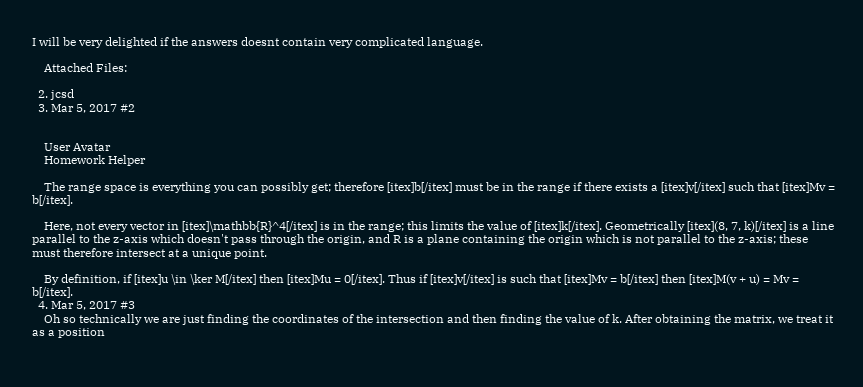I will be very delighted if the answers doesnt contain very complicated language.

    Attached Files:

  2. jcsd
  3. Mar 5, 2017 #2


    User Avatar
    Homework Helper

    The range space is everything you can possibly get; therefore [itex]b[/itex] must be in the range if there exists a [itex]v[/itex] such that [itex]Mv = b[/itex].

    Here, not every vector in [itex]\mathbb{R}^4[/itex] is in the range; this limits the value of [itex]k[/itex]. Geometrically [itex](8, 7, k)[/itex] is a line parallel to the z-axis which doesn't pass through the origin, and R is a plane containing the origin which is not parallel to the z-axis; these must therefore intersect at a unique point.

    By definition, if [itex]u \in \ker M[/itex] then [itex]Mu = 0[/itex]. Thus if [itex]v[/itex] is such that [itex]Mv = b[/itex] then [itex]M(v + u) = Mv = b[/itex].
  4. Mar 5, 2017 #3
    Oh so technically we are just finding the coordinates of the intersection and then finding the value of k. After obtaining the matrix, we treat it as a position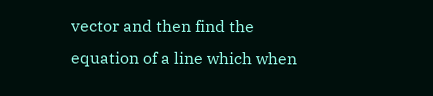vector and then find the equation of a line which when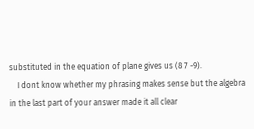substituted in the equation of plane gives us (8 7 -9).
    I dont know whether my phrasing makes sense but the algebra in the last part of your answer made it all clear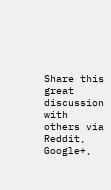Share this great discussion with others via Reddit, Google+,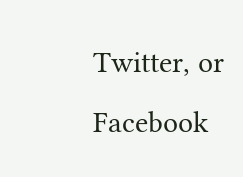Twitter, or Facebook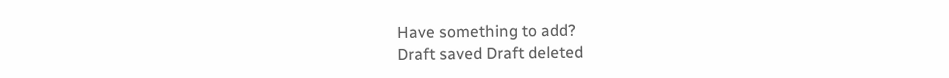Have something to add?
Draft saved Draft deleted